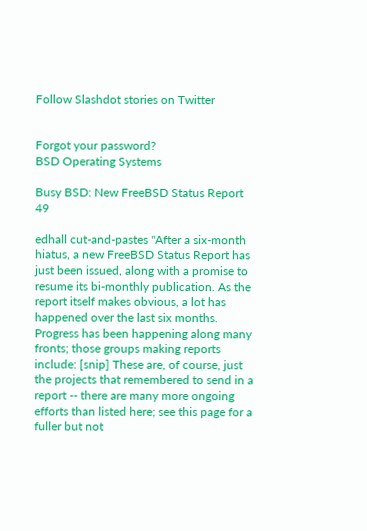Follow Slashdot stories on Twitter


Forgot your password?
BSD Operating Systems

Busy BSD: New FreeBSD Status Report 49

edhall cut-and-pastes "After a six-month hiatus, a new FreeBSD Status Report has just been issued, along with a promise to resume its bi-monthly publication. As the report itself makes obvious, a lot has happened over the last six months. Progress has been happening along many fronts; those groups making reports include: [snip] These are, of course, just the projects that remembered to send in a report -- there are many more ongoing efforts than listed here; see this page for a fuller but not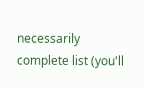necessarily complete list (you'll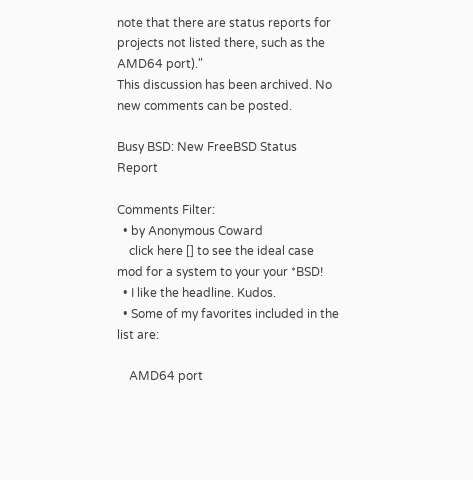note that there are status reports for projects not listed there, such as the AMD64 port)."
This discussion has been archived. No new comments can be posted.

Busy BSD: New FreeBSD Status Report

Comments Filter:
  • by Anonymous Coward
    click here [] to see the ideal case mod for a system to your your *BSD!
  • I like the headline. Kudos.
  • Some of my favorites included in the list are:

    AMD64 port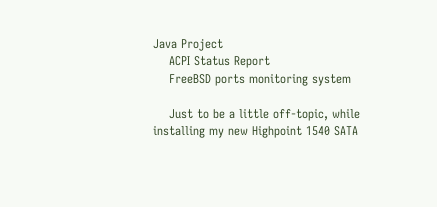Java Project
    ACPI Status Report
    FreeBSD ports monitoring system

    Just to be a little off-topic, while installing my new Highpoint 1540 SATA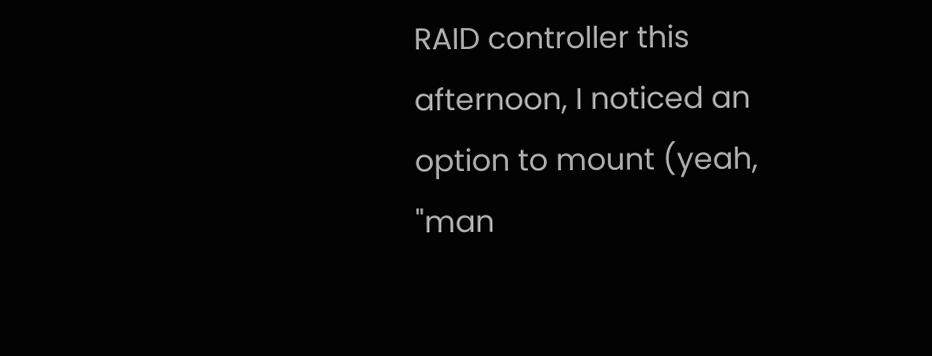RAID controller this afternoon, I noticed an option to mount (yeah, "man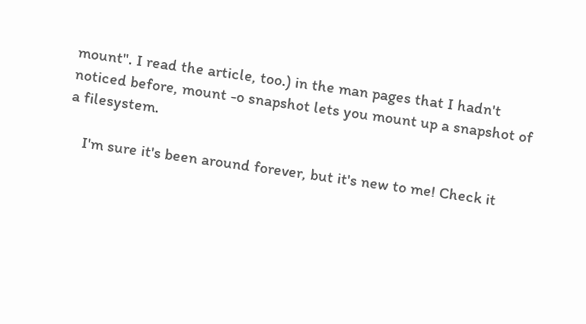mount". I read the article, too.) in the man pages that I hadn't noticed before, mount -o snapshot lets you mount up a snapshot of a filesystem.

    I'm sure it's been around forever, but it's new to me! Check it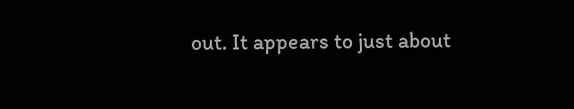out. It appears to just about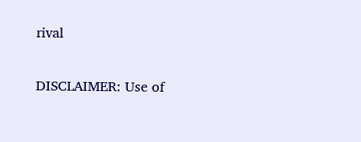rival

DISCLAIMER: Use of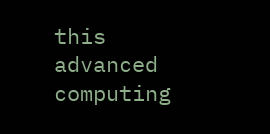this advanced computing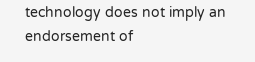technology does not imply an endorsement of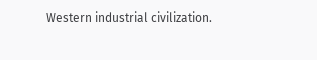Western industrial civilization.